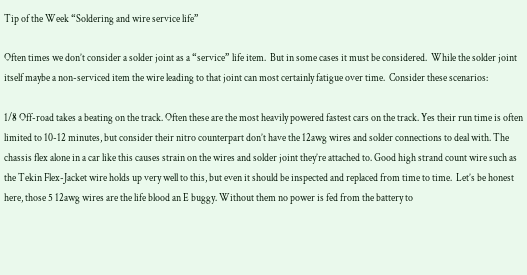Tip of the Week “Soldering and wire service life”

Often times we don’t consider a solder joint as a “service” life item.  But in some cases it must be considered.  While the solder joint itself maybe a non-serviced item the wire leading to that joint can most certainly fatigue over time.  Consider these scenarios:

1/8 Off-road takes a beating on the track. Often these are the most heavily powered fastest cars on the track. Yes their run time is often limited to 10-12 minutes, but consider their nitro counterpart don’t have the 12awg wires and solder connections to deal with. The chassis flex alone in a car like this causes strain on the wires and solder joint they’re attached to. Good high strand count wire such as the Tekin Flex-Jacket wire holds up very well to this, but even it should be inspected and replaced from time to time.  Let’s be honest here, those 5 12awg wires are the life blood an E buggy. Without them no power is fed from the battery to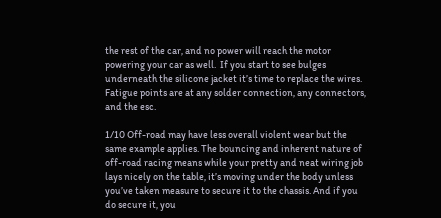the rest of the car, and no power will reach the motor powering your car as well.  If you start to see bulges underneath the silicone jacket it’s time to replace the wires.  Fatigue points are at any solder connection, any connectors, and the esc.

1/10 Off-road may have less overall violent wear but the same example applies. The bouncing and inherent nature of off-road racing means while your pretty and neat wiring job lays nicely on the table, it’s moving under the body unless you’ve taken measure to secure it to the chassis. And if you do secure it, you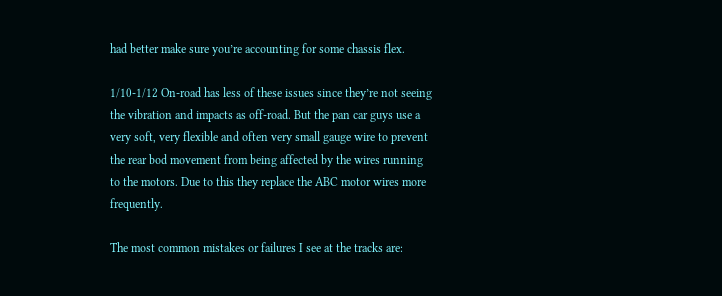had better make sure you’re accounting for some chassis flex.

1/10-1/12 On-road has less of these issues since they’re not seeing the vibration and impacts as off-road. But the pan car guys use a very soft, very flexible and often very small gauge wire to prevent the rear bod movement from being affected by the wires running to the motors. Due to this they replace the ABC motor wires more frequently.

The most common mistakes or failures I see at the tracks are: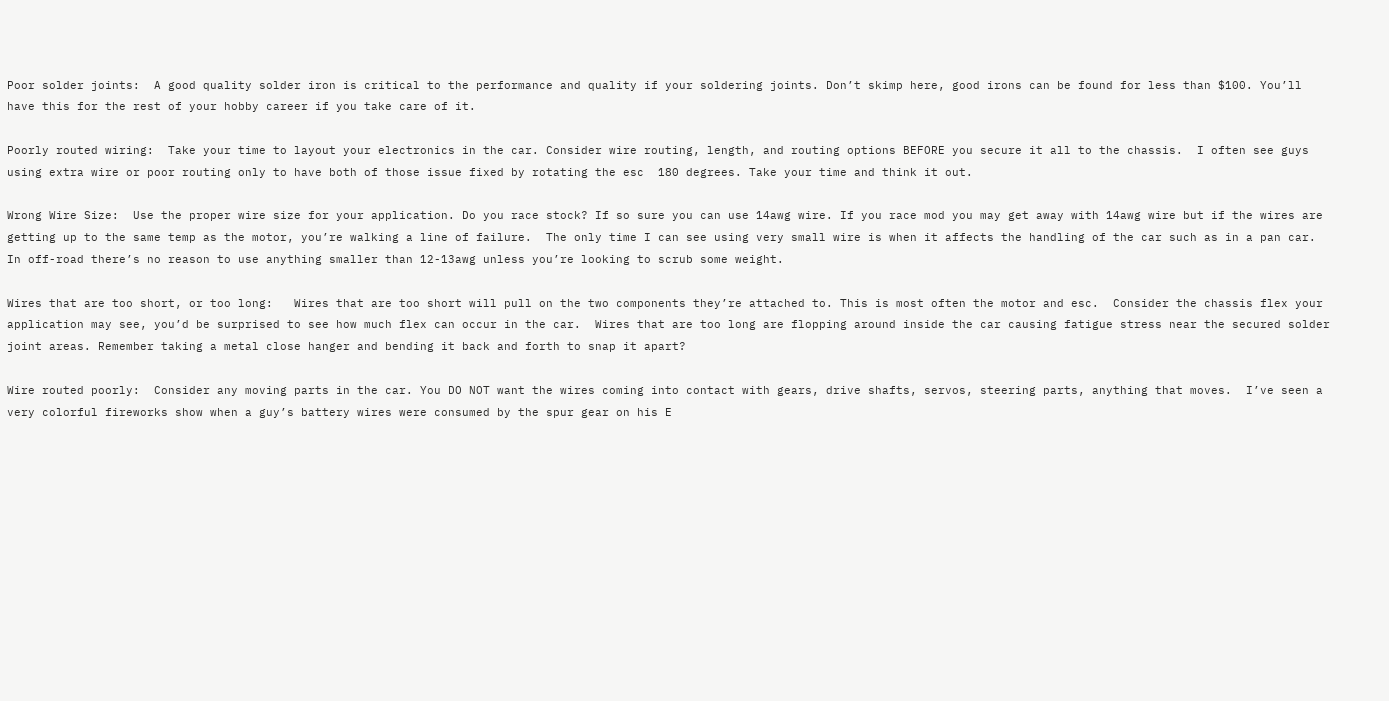Poor solder joints:  A good quality solder iron is critical to the performance and quality if your soldering joints. Don’t skimp here, good irons can be found for less than $100. You’ll have this for the rest of your hobby career if you take care of it.

Poorly routed wiring:  Take your time to layout your electronics in the car. Consider wire routing, length, and routing options BEFORE you secure it all to the chassis.  I often see guys using extra wire or poor routing only to have both of those issue fixed by rotating the esc  180 degrees. Take your time and think it out.

Wrong Wire Size:  Use the proper wire size for your application. Do you race stock? If so sure you can use 14awg wire. If you race mod you may get away with 14awg wire but if the wires are getting up to the same temp as the motor, you’re walking a line of failure.  The only time I can see using very small wire is when it affects the handling of the car such as in a pan car.  In off-road there’s no reason to use anything smaller than 12-13awg unless you’re looking to scrub some weight.

Wires that are too short, or too long:   Wires that are too short will pull on the two components they’re attached to. This is most often the motor and esc.  Consider the chassis flex your application may see, you’d be surprised to see how much flex can occur in the car.  Wires that are too long are flopping around inside the car causing fatigue stress near the secured solder joint areas. Remember taking a metal close hanger and bending it back and forth to snap it apart?

Wire routed poorly:  Consider any moving parts in the car. You DO NOT want the wires coming into contact with gears, drive shafts, servos, steering parts, anything that moves.  I’ve seen a very colorful fireworks show when a guy’s battery wires were consumed by the spur gear on his E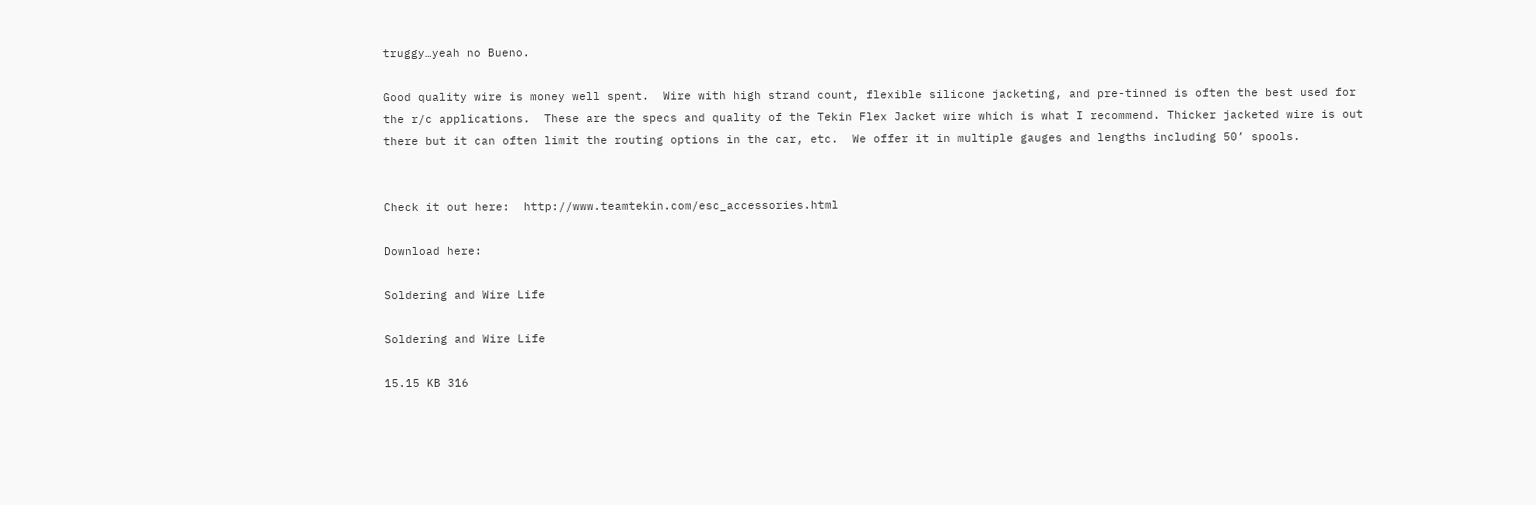truggy…yeah no Bueno.

Good quality wire is money well spent.  Wire with high strand count, flexible silicone jacketing, and pre-tinned is often the best used for the r/c applications.  These are the specs and quality of the Tekin Flex Jacket wire which is what I recommend. Thicker jacketed wire is out there but it can often limit the routing options in the car, etc.  We offer it in multiple gauges and lengths including 50’ spools.


Check it out here:  http://www.teamtekin.com/esc_accessories.html

Download here:

Soldering and Wire Life

Soldering and Wire Life

15.15 KB 316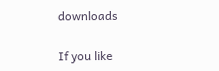downloads

If you like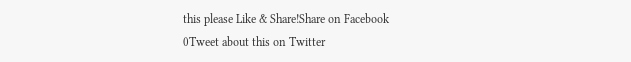this please Like & Share!Share on Facebook
0Tweet about this on Twitter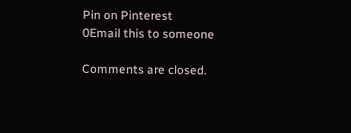Pin on Pinterest
0Email this to someone

Comments are closed.